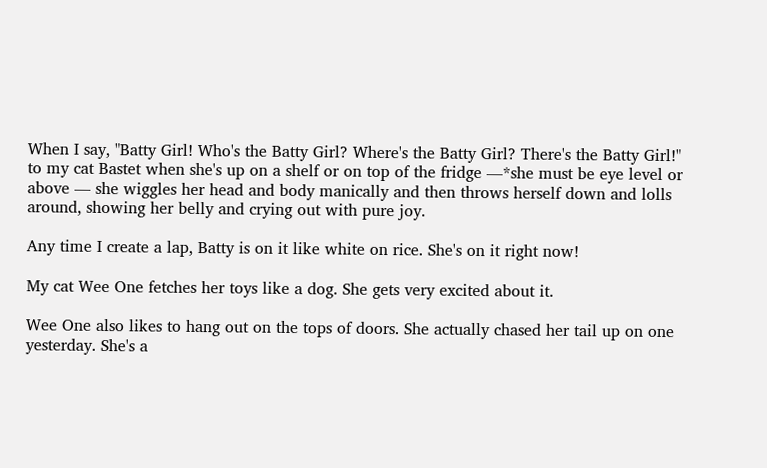When I say, "Batty Girl! Who's the Batty Girl? Where's the Batty Girl? There's the Batty Girl!" to my cat Bastet when she's up on a shelf or on top of the fridge —*she must be eye level or above — she wiggles her head and body manically and then throws herself down and lolls around, showing her belly and crying out with pure joy.

Any time I create a lap, Batty is on it like white on rice. She's on it right now!

My cat Wee One fetches her toys like a dog. She gets very excited about it.

Wee One also likes to hang out on the tops of doors. She actually chased her tail up on one yesterday. She's a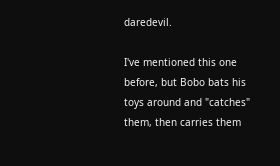daredevil.

I've mentioned this one before, but Bobo bats his toys around and "catches" them, then carries them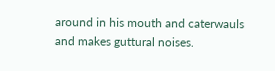around in his mouth and caterwauls and makes guttural noises.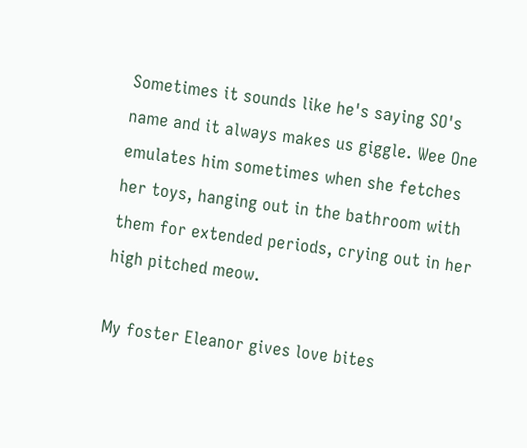Sometimes it sounds like he's saying SO's name and it always makes us giggle. Wee One emulates him sometimes when she fetches her toys, hanging out in the bathroom with them for extended periods, crying out in her high pitched meow.

My foster Eleanor gives love bites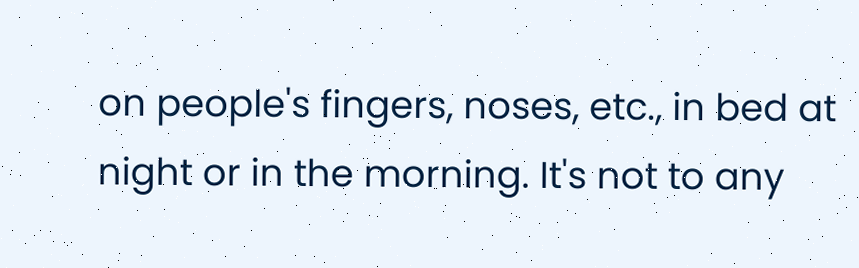on people's fingers, noses, etc., in bed at night or in the morning. It's not to any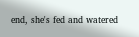end, she's fed and watered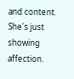and content. She's just showing affection.